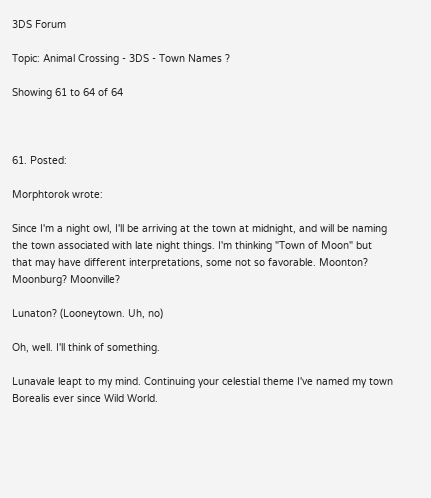3DS Forum

Topic: Animal Crossing - 3DS - Town Names ?

Showing 61 to 64 of 64



61. Posted:

Morphtorok wrote:

Since I'm a night owl, I'll be arriving at the town at midnight, and will be naming the town associated with late night things. I'm thinking "Town of Moon" but that may have different interpretations, some not so favorable. Moonton? Moonburg? Moonville?

Lunaton? (Looneytown. Uh, no)

Oh, well. I'll think of something.

Lunavale leapt to my mind. Continuing your celestial theme I've named my town Borealis ever since Wild World.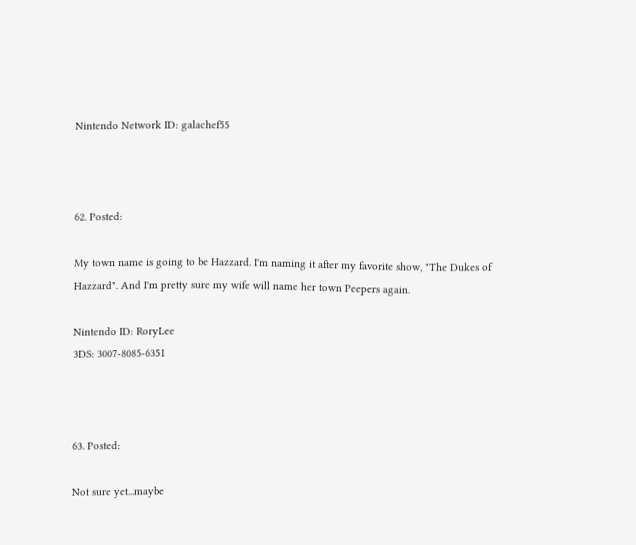Nintendo Network ID: galachef55



62. Posted:

My town name is going to be Hazzard. I'm naming it after my favorite show, "The Dukes of Hazzard". And I'm pretty sure my wife will name her town Peepers again.

Nintendo ID: RoryLee
3DS: 3007-8085-6351



63. Posted:

Not sure yet...maybe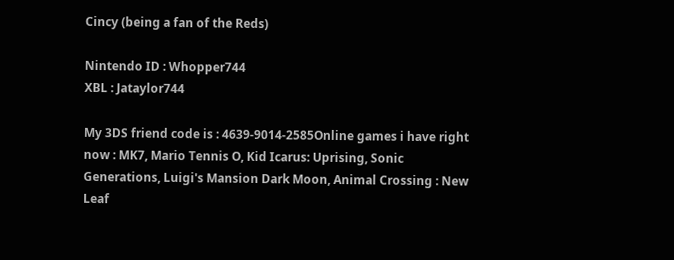Cincy (being a fan of the Reds)

Nintendo ID : Whopper744
XBL : Jataylor744

My 3DS friend code is : 4639-9014-2585Online games i have right now : MK7, Mario Tennis O, Kid Icarus: Uprising, Sonic Generations, Luigi's Mansion Dark Moon, Animal Crossing : New Leaf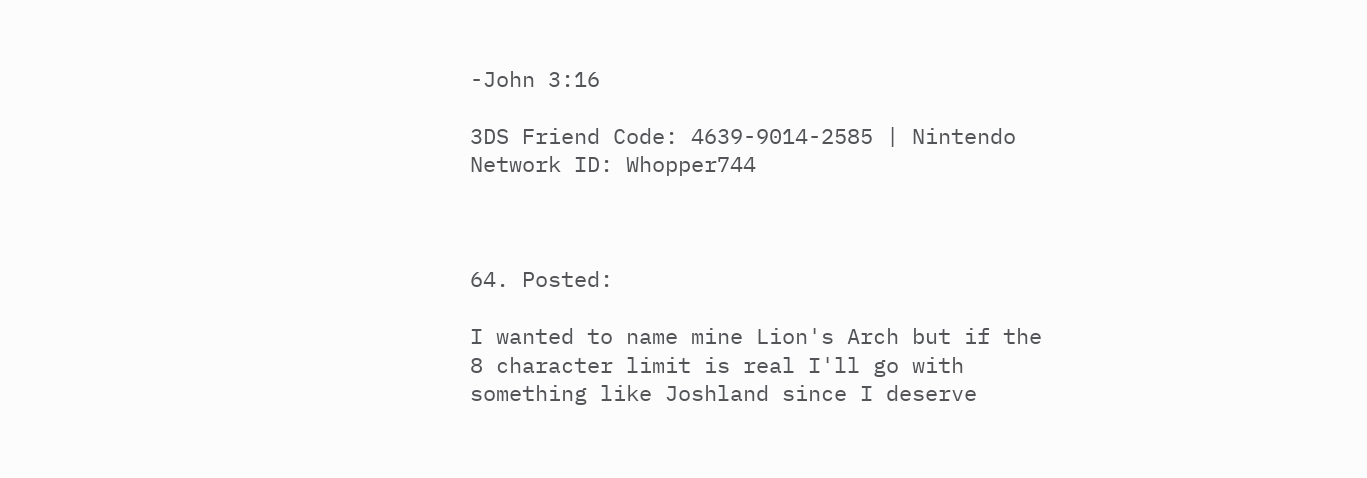-John 3:16

3DS Friend Code: 4639-9014-2585 | Nintendo Network ID: Whopper744



64. Posted:

I wanted to name mine Lion's Arch but if the 8 character limit is real I'll go with something like Joshland since I deserve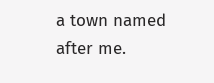a town named after me.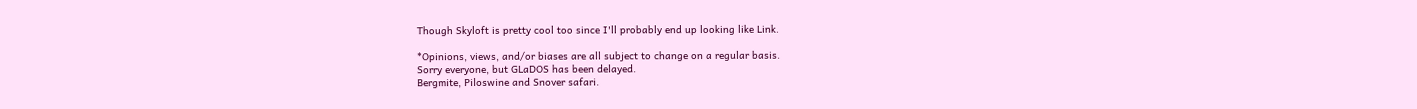Though Skyloft is pretty cool too since I'll probably end up looking like Link.

*Opinions, views, and/or biases are all subject to change on a regular basis.
Sorry everyone, but GLaDOS has been delayed.
Bergmite, Piloswine and Snover safari.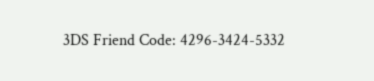3DS Friend Code: 4296-3424-5332